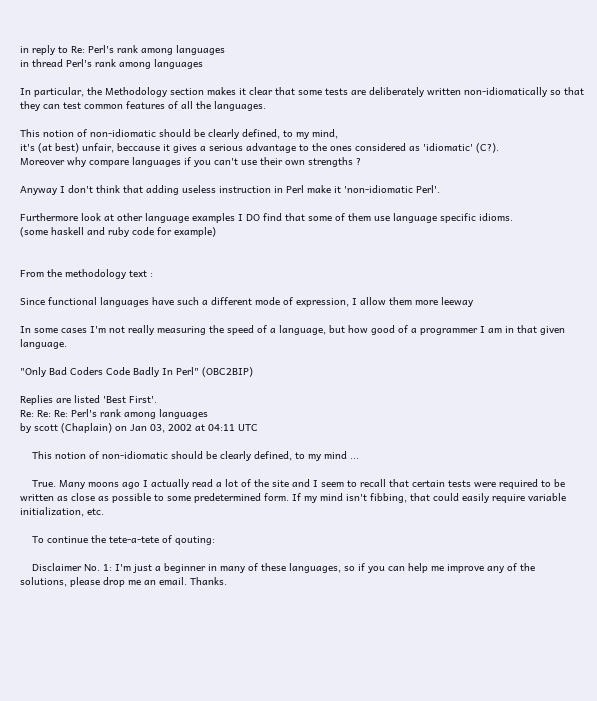in reply to Re: Perl's rank among languages
in thread Perl's rank among languages

In particular, the Methodology section makes it clear that some tests are deliberately written non-idiomatically so that they can test common features of all the languages.

This notion of non-idiomatic should be clearly defined, to my mind,
it's (at best) unfair, beccause it gives a serious advantage to the ones considered as 'idiomatic' (C?).
Moreover why compare languages if you can't use their own strengths ?

Anyway I don't think that adding useless instruction in Perl make it 'non-idiomatic Perl'.

Furthermore look at other language examples I DO find that some of them use language specific idioms.
(some haskell and ruby code for example)


From the methodology text :

Since functional languages have such a different mode of expression, I allow them more leeway

In some cases I'm not really measuring the speed of a language, but how good of a programmer I am in that given language.

"Only Bad Coders Code Badly In Perl" (OBC2BIP)

Replies are listed 'Best First'.
Re: Re: Re: Perl's rank among languages
by scott (Chaplain) on Jan 03, 2002 at 04:11 UTC

    This notion of non-idiomatic should be clearly defined, to my mind ...

    True. Many moons ago I actually read a lot of the site and I seem to recall that certain tests were required to be written as close as possible to some predetermined form. If my mind isn't fibbing, that could easily require variable initialization, etc.

    To continue the tete-a-tete of qouting:

    Disclaimer No. 1: I'm just a beginner in many of these languages, so if you can help me improve any of the solutions, please drop me an email. Thanks.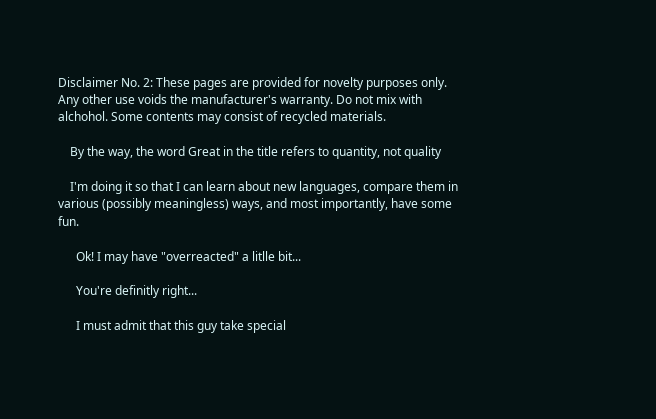Disclaimer No. 2: These pages are provided for novelty purposes only. Any other use voids the manufacturer's warranty. Do not mix with alchohol. Some contents may consist of recycled materials.

    By the way, the word Great in the title refers to quantity, not quality

    I'm doing it so that I can learn about new languages, compare them in various (possibly meaningless) ways, and most importantly, have some fun.

      Ok! I may have "overreacted" a litlle bit...

      You're definitly right...

      I must admit that this guy take special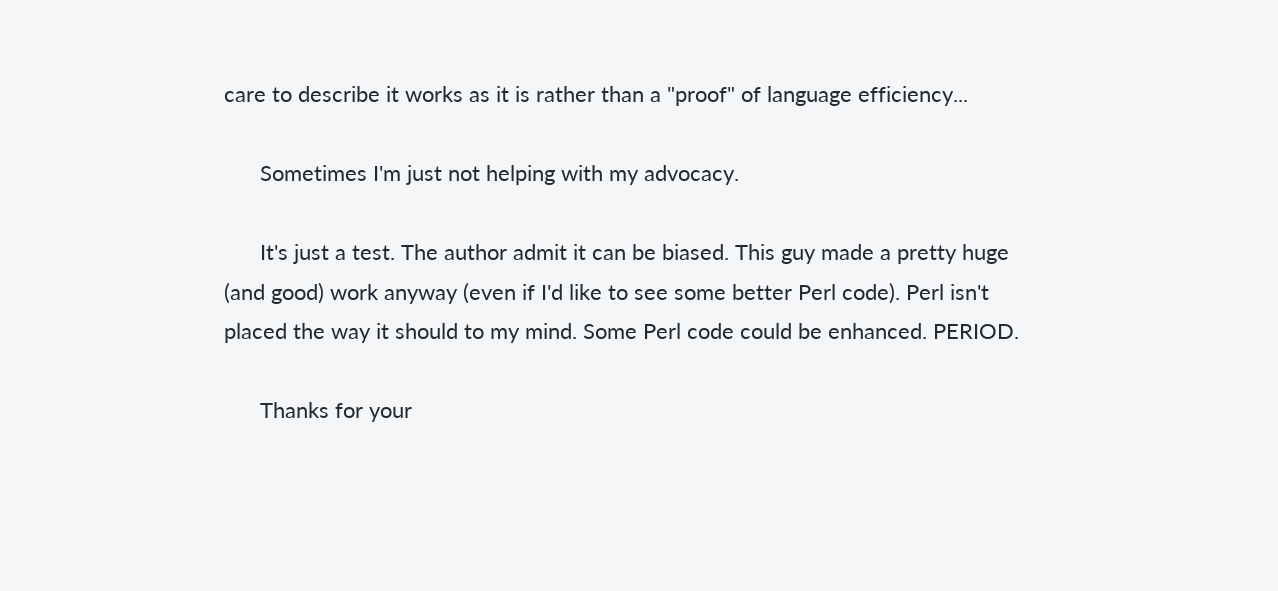care to describe it works as it is rather than a "proof" of language efficiency...

      Sometimes I'm just not helping with my advocacy.

      It's just a test. The author admit it can be biased. This guy made a pretty huge (and good) work anyway (even if I'd like to see some better Perl code). Perl isn't placed the way it should to my mind. Some Perl code could be enhanced. PERIOD.

      Thanks for your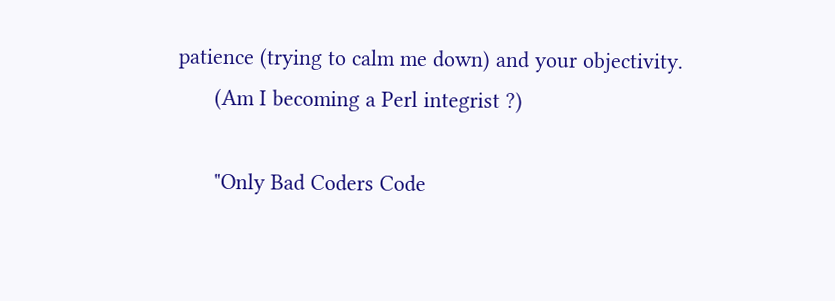patience (trying to calm me down) and your objectivity.
      (Am I becoming a Perl integrist ?)

      "Only Bad Coders Code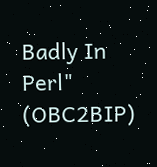Badly In Perl" (OBC2BIP)